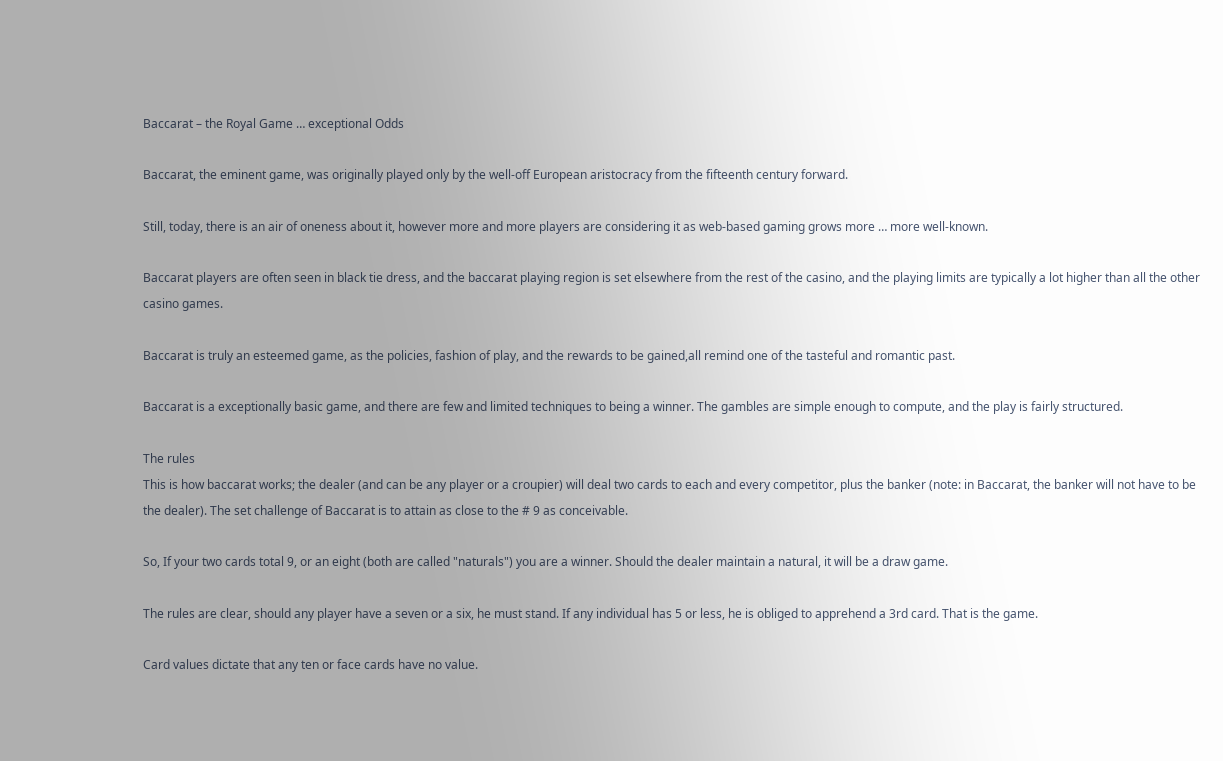Baccarat – the Royal Game … exceptional Odds

Baccarat, the eminent game, was originally played only by the well-off European aristocracy from the fifteenth century forward.

Still, today, there is an air of oneness about it, however more and more players are considering it as web-based gaming grows more … more well-known.

Baccarat players are often seen in black tie dress, and the baccarat playing region is set elsewhere from the rest of the casino, and the playing limits are typically a lot higher than all the other casino games.

Baccarat is truly an esteemed game, as the policies, fashion of play, and the rewards to be gained,all remind one of the tasteful and romantic past.

Baccarat is a exceptionally basic game, and there are few and limited techniques to being a winner. The gambles are simple enough to compute, and the play is fairly structured.

The rules
This is how baccarat works; the dealer (and can be any player or a croupier) will deal two cards to each and every competitor, plus the banker (note: in Baccarat, the banker will not have to be the dealer). The set challenge of Baccarat is to attain as close to the # 9 as conceivable.

So, If your two cards total 9, or an eight (both are called "naturals") you are a winner. Should the dealer maintain a natural, it will be a draw game.

The rules are clear, should any player have a seven or a six, he must stand. If any individual has 5 or less, he is obliged to apprehend a 3rd card. That is the game.

Card values dictate that any ten or face cards have no value.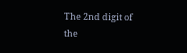The 2nd digit of the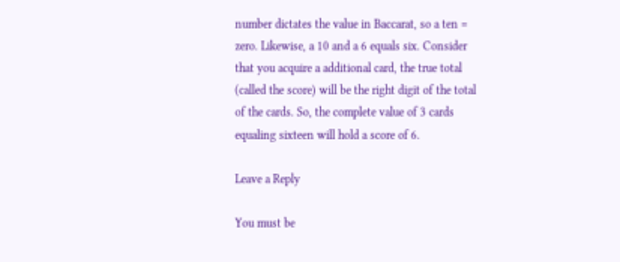number dictates the value in Baccarat, so a ten = zero. Likewise, a 10 and a 6 equals six. Consider that you acquire a additional card, the true total (called the score) will be the right digit of the total of the cards. So, the complete value of 3 cards equaling sixteen will hold a score of 6.

Leave a Reply

You must be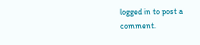logged in to post a comment.